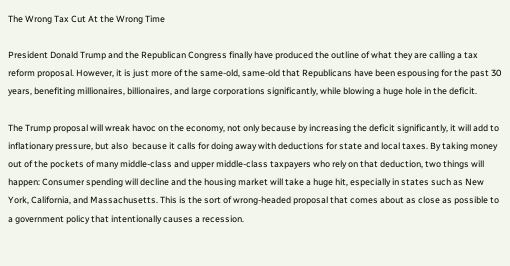The Wrong Tax Cut At the Wrong Time

President Donald Trump and the Republican Congress finally have produced the outline of what they are calling a tax reform proposal. However, it is just more of the same-old, same-old that Republicans have been espousing for the past 30 years, benefiting millionaires, billionaires, and large corporations significantly, while blowing a huge hole in the deficit.

The Trump proposal will wreak havoc on the economy, not only because by increasing the deficit significantly, it will add to inflationary pressure, but also  because it calls for doing away with deductions for state and local taxes. By taking money out of the pockets of many middle-class and upper middle-class taxpayers who rely on that deduction, two things will happen: Consumer spending will decline and the housing market will take a huge hit, especially in states such as New York, California, and Massachusetts. This is the sort of wrong-headed proposal that comes about as close as possible to a government policy that intentionally causes a recession.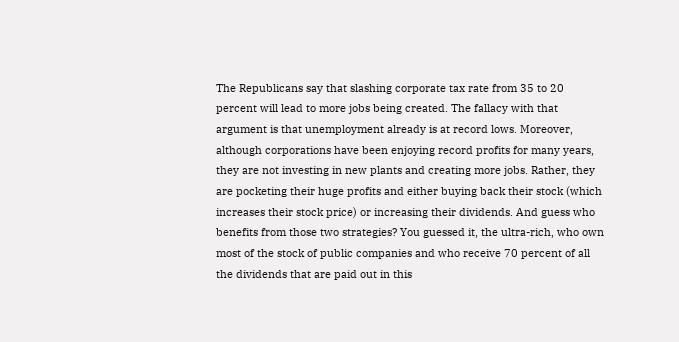The Republicans say that slashing corporate tax rate from 35 to 20 percent will lead to more jobs being created. The fallacy with that argument is that unemployment already is at record lows. Moreover, although corporations have been enjoying record profits for many years, they are not investing in new plants and creating more jobs. Rather, they are pocketing their huge profits and either buying back their stock (which increases their stock price) or increasing their dividends. And guess who benefits from those two strategies? You guessed it, the ultra-rich, who own most of the stock of public companies and who receive 70 percent of all the dividends that are paid out in this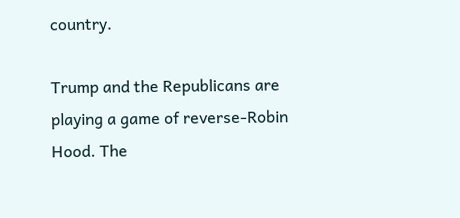country.

Trump and the Republicans are playing a game of reverse-Robin Hood. The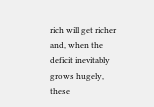rich will get richer and, when the deficit inevitably grows hugely, these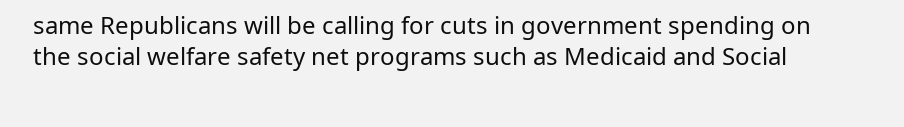same Republicans will be calling for cuts in government spending on the social welfare safety net programs such as Medicaid and Social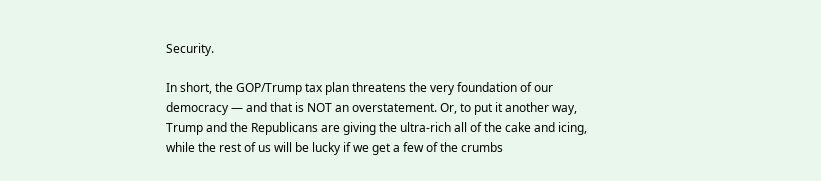Security.

In short, the GOP/Trump tax plan threatens the very foundation of our democracy — and that is NOT an overstatement. Or, to put it another way, Trump and the Republicans are giving the ultra-rich all of the cake and icing, while the rest of us will be lucky if we get a few of the crumbs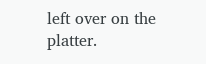left over on the platter.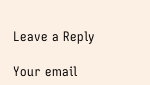Leave a Reply

Your email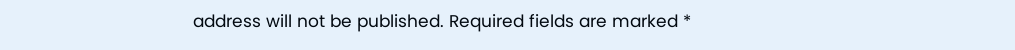address will not be published. Required fields are marked *